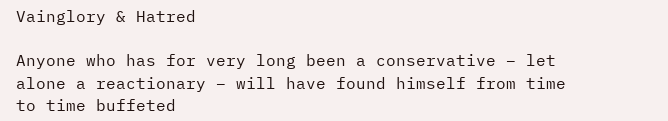Vainglory & Hatred

Anyone who has for very long been a conservative – let alone a reactionary – will have found himself from time to time buffeted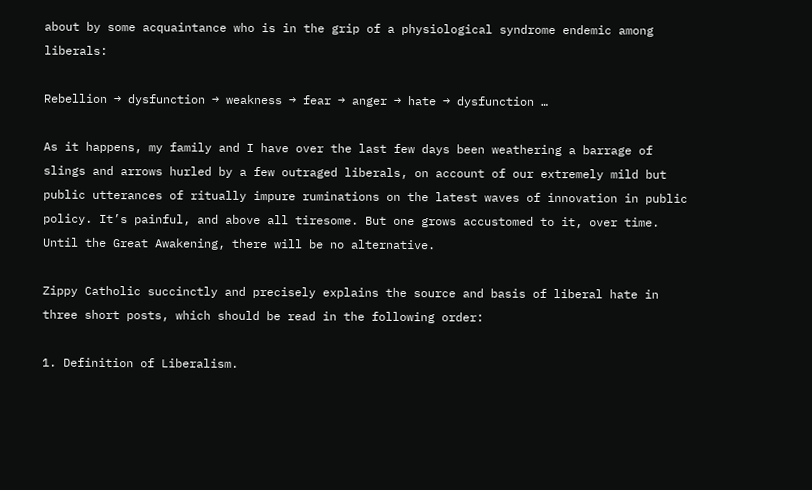about by some acquaintance who is in the grip of a physiological syndrome endemic among liberals:

Rebellion → dysfunction → weakness → fear → anger → hate → dysfunction …

As it happens, my family and I have over the last few days been weathering a barrage of slings and arrows hurled by a few outraged liberals, on account of our extremely mild but public utterances of ritually impure ruminations on the latest waves of innovation in public policy. It’s painful, and above all tiresome. But one grows accustomed to it, over time. Until the Great Awakening, there will be no alternative.

Zippy Catholic succinctly and precisely explains the source and basis of liberal hate in three short posts, which should be read in the following order:

1. Definition of Liberalism.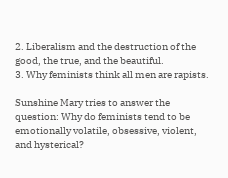2. Liberalism and the destruction of the good, the true, and the beautiful.
3. Why feminists think all men are rapists.

Sunshine Mary tries to answer the question: Why do feminists tend to be emotionally volatile, obsessive, violent, and hysterical?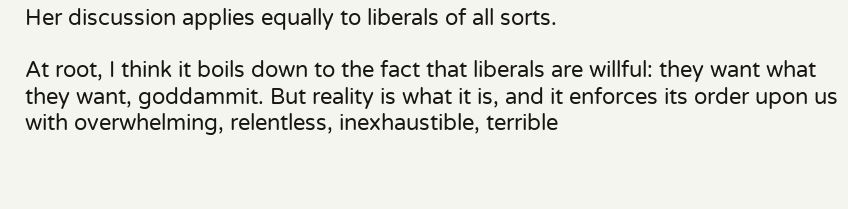Her discussion applies equally to liberals of all sorts.

At root, I think it boils down to the fact that liberals are willful: they want what they want, goddammit. But reality is what it is, and it enforces its order upon us with overwhelming, relentless, inexhaustible, terrible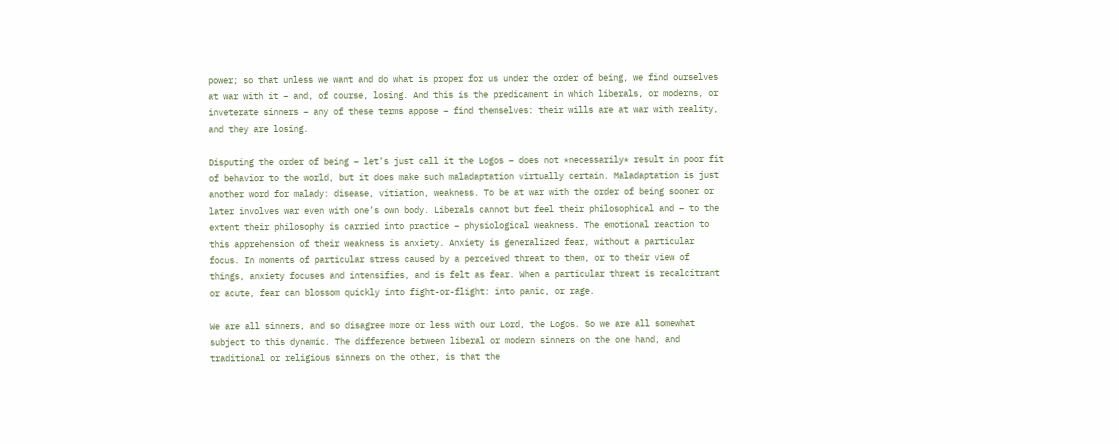power; so that unless we want and do what is proper for us under the order of being, we find ourselves at war with it – and, of course, losing. And this is the predicament in which liberals, or moderns, or inveterate sinners – any of these terms appose – find themselves: their wills are at war with reality, and they are losing.

Disputing the order of being – let’s just call it the Logos – does not *necessarily* result in poor fit of behavior to the world, but it does make such maladaptation virtually certain. Maladaptation is just another word for malady: disease, vitiation, weakness. To be at war with the order of being sooner or later involves war even with one’s own body. Liberals cannot but feel their philosophical and – to the extent their philosophy is carried into practice – physiological weakness. The emotional reaction to this apprehension of their weakness is anxiety. Anxiety is generalized fear, without a particular focus. In moments of particular stress caused by a perceived threat to them, or to their view of things, anxiety focuses and intensifies, and is felt as fear. When a particular threat is recalcitrant or acute, fear can blossom quickly into fight-or-flight: into panic, or rage.

We are all sinners, and so disagree more or less with our Lord, the Logos. So we are all somewhat subject to this dynamic. The difference between liberal or modern sinners on the one hand, and traditional or religious sinners on the other, is that the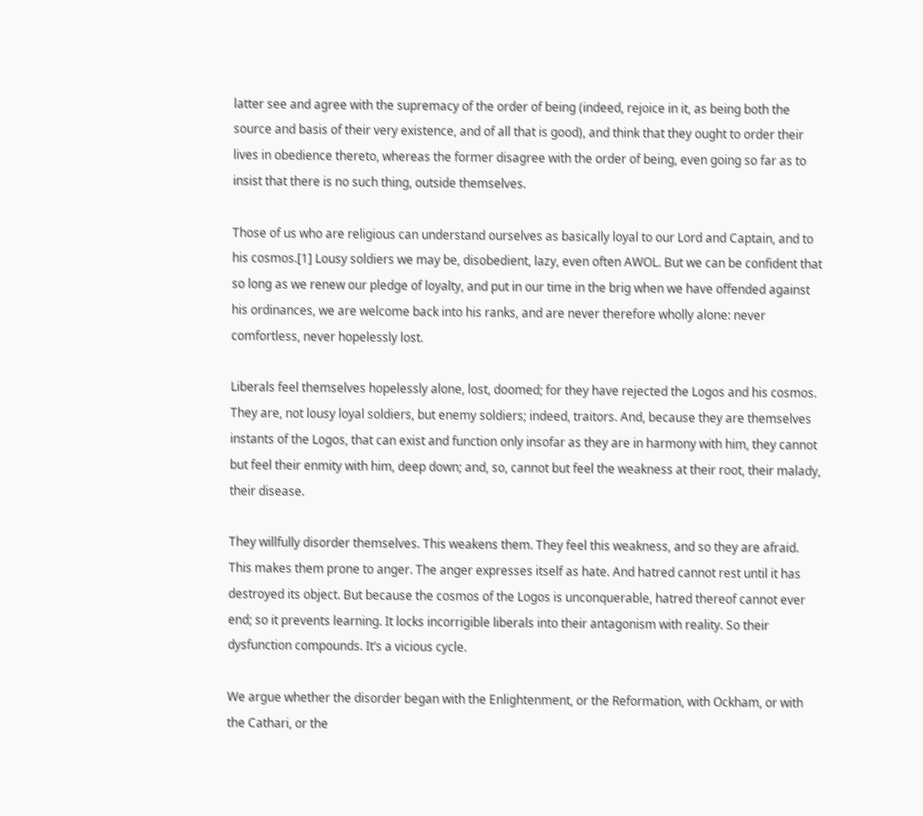latter see and agree with the supremacy of the order of being (indeed, rejoice in it, as being both the source and basis of their very existence, and of all that is good), and think that they ought to order their lives in obedience thereto, whereas the former disagree with the order of being, even going so far as to insist that there is no such thing, outside themselves.

Those of us who are religious can understand ourselves as basically loyal to our Lord and Captain, and to his cosmos.[1] Lousy soldiers we may be, disobedient, lazy, even often AWOL. But we can be confident that so long as we renew our pledge of loyalty, and put in our time in the brig when we have offended against his ordinances, we are welcome back into his ranks, and are never therefore wholly alone: never comfortless, never hopelessly lost.

Liberals feel themselves hopelessly alone, lost, doomed; for they have rejected the Logos and his cosmos. They are, not lousy loyal soldiers, but enemy soldiers; indeed, traitors. And, because they are themselves instants of the Logos, that can exist and function only insofar as they are in harmony with him, they cannot but feel their enmity with him, deep down; and, so, cannot but feel the weakness at their root, their malady, their disease.

They willfully disorder themselves. This weakens them. They feel this weakness, and so they are afraid. This makes them prone to anger. The anger expresses itself as hate. And hatred cannot rest until it has destroyed its object. But because the cosmos of the Logos is unconquerable, hatred thereof cannot ever end; so it prevents learning. It locks incorrigible liberals into their antagonism with reality. So their dysfunction compounds. It’s a vicious cycle.

We argue whether the disorder began with the Enlightenment, or the Reformation, with Ockham, or with the Cathari, or the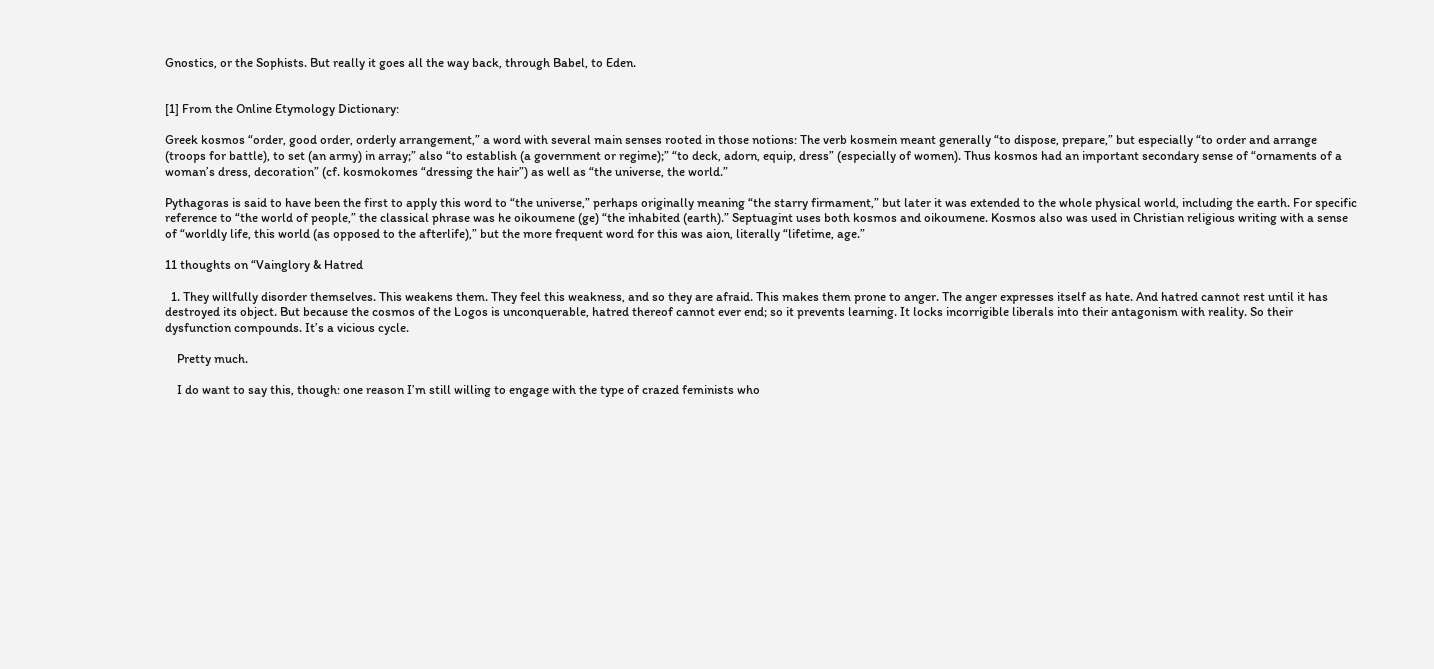Gnostics, or the Sophists. But really it goes all the way back, through Babel, to Eden.


[1] From the Online Etymology Dictionary:

Greek kosmos “order, good order, orderly arrangement,” a word with several main senses rooted in those notions: The verb kosmein meant generally “to dispose, prepare,” but especially “to order and arrange (troops for battle), to set (an army) in array;” also “to establish (a government or regime);” “to deck, adorn, equip, dress” (especially of women). Thus kosmos had an important secondary sense of “ornaments of a woman’s dress, decoration” (cf. kosmokomes “dressing the hair”) as well as “the universe, the world.”

Pythagoras is said to have been the first to apply this word to “the universe,” perhaps originally meaning “the starry firmament,” but later it was extended to the whole physical world, including the earth. For specific reference to “the world of people,” the classical phrase was he oikoumene (ge) “the inhabited (earth).” Septuagint uses both kosmos and oikoumene. Kosmos also was used in Christian religious writing with a sense of “worldly life, this world (as opposed to the afterlife),” but the more frequent word for this was aion, literally “lifetime, age.”

11 thoughts on “Vainglory & Hatred

  1. They willfully disorder themselves. This weakens them. They feel this weakness, and so they are afraid. This makes them prone to anger. The anger expresses itself as hate. And hatred cannot rest until it has destroyed its object. But because the cosmos of the Logos is unconquerable, hatred thereof cannot ever end; so it prevents learning. It locks incorrigible liberals into their antagonism with reality. So their dysfunction compounds. It’s a vicious cycle.

    Pretty much.

    I do want to say this, though: one reason I’m still willing to engage with the type of crazed feminists who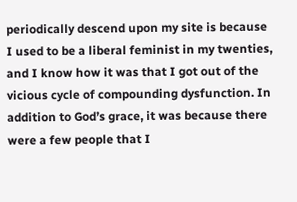periodically descend upon my site is because I used to be a liberal feminist in my twenties, and I know how it was that I got out of the vicious cycle of compounding dysfunction. In addition to God’s grace, it was because there were a few people that I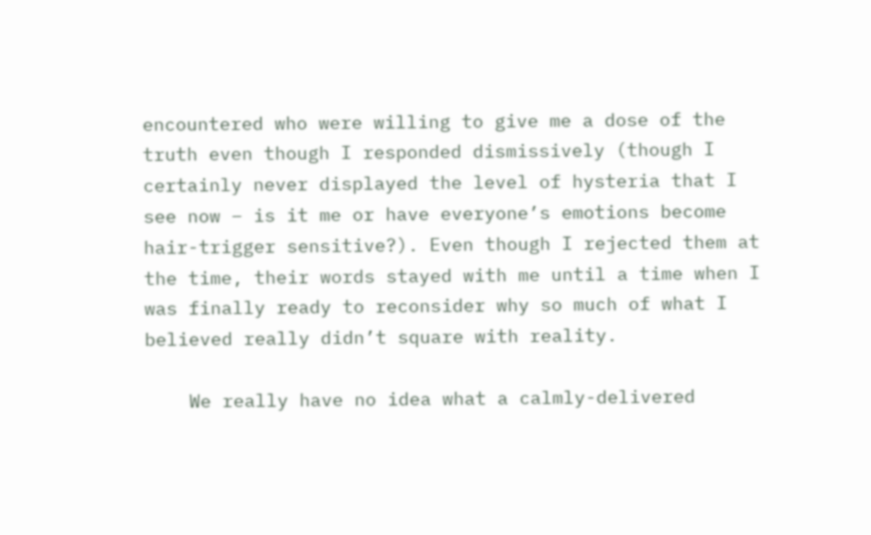encountered who were willing to give me a dose of the truth even though I responded dismissively (though I certainly never displayed the level of hysteria that I see now – is it me or have everyone’s emotions become hair-trigger sensitive?). Even though I rejected them at the time, their words stayed with me until a time when I was finally ready to reconsider why so much of what I believed really didn’t square with reality.

    We really have no idea what a calmly-delivered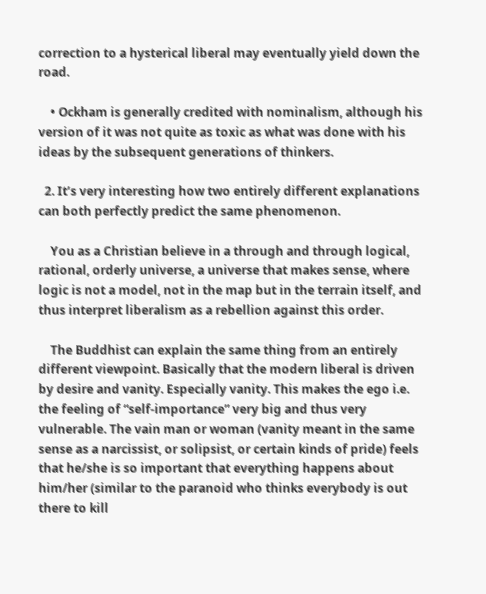correction to a hysterical liberal may eventually yield down the road.

    • Ockham is generally credited with nominalism, although his version of it was not quite as toxic as what was done with his ideas by the subsequent generations of thinkers.

  2. It’s very interesting how two entirely different explanations can both perfectly predict the same phenomenon.

    You as a Christian believe in a through and through logical, rational, orderly universe, a universe that makes sense, where logic is not a model, not in the map but in the terrain itself, and thus interpret liberalism as a rebellion against this order.

    The Buddhist can explain the same thing from an entirely different viewpoint. Basically that the modern liberal is driven by desire and vanity. Especially vanity. This makes the ego i.e. the feeling of “self-importance” very big and thus very vulnerable. The vain man or woman (vanity meant in the same sense as a narcissist, or solipsist, or certain kinds of pride) feels that he/she is so important that everything happens about him/her (similar to the paranoid who thinks everybody is out there to kill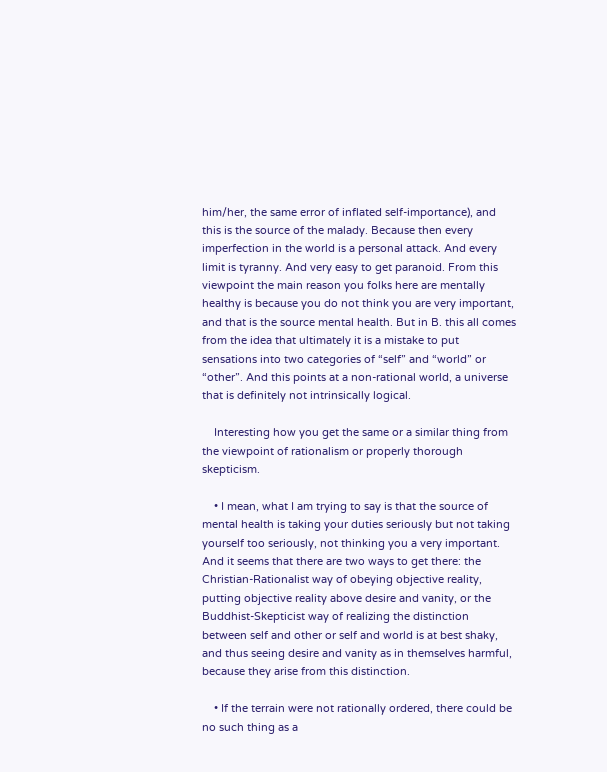him/her, the same error of inflated self-importance), and this is the source of the malady. Because then every imperfection in the world is a personal attack. And every limit is tyranny. And very easy to get paranoid. From this viewpoint the main reason you folks here are mentally healthy is because you do not think you are very important, and that is the source mental health. But in B. this all comes from the idea that ultimately it is a mistake to put sensations into two categories of “self” and “world” or “other”. And this points at a non-rational world, a universe that is definitely not intrinsically logical.

    Interesting how you get the same or a similar thing from the viewpoint of rationalism or properly thorough skepticism.

    • I mean, what I am trying to say is that the source of mental health is taking your duties seriously but not taking yourself too seriously, not thinking you a very important. And it seems that there are two ways to get there: the Christian-Rationalist way of obeying objective reality, putting objective reality above desire and vanity, or the Buddhist-Skepticist way of realizing the distinction between self and other or self and world is at best shaky, and thus seeing desire and vanity as in themselves harmful, because they arise from this distinction.

    • If the terrain were not rationally ordered, there could be no such thing as a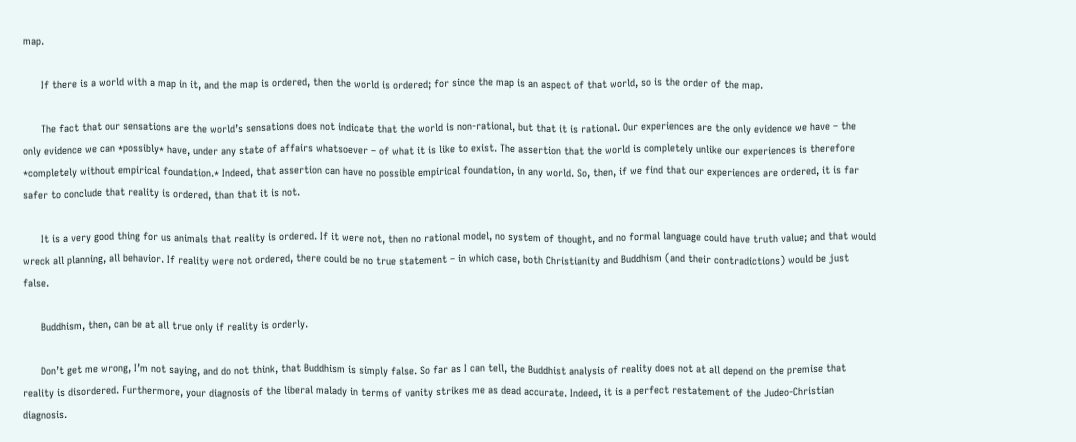map.

      If there is a world with a map in it, and the map is ordered, then the world is ordered; for since the map is an aspect of that world, so is the order of the map.

      The fact that our sensations are the world’s sensations does not indicate that the world is non-rational, but that it is rational. Our experiences are the only evidence we have – the only evidence we can *possibly* have, under any state of affairs whatsoever – of what it is like to exist. The assertion that the world is completely unlike our experiences is therefore *completely without empirical foundation.* Indeed, that assertion can have no possible empirical foundation, in any world. So, then, if we find that our experiences are ordered, it is far safer to conclude that reality is ordered, than that it is not.

      It is a very good thing for us animals that reality is ordered. If it were not, then no rational model, no system of thought, and no formal language could have truth value; and that would wreck all planning, all behavior. If reality were not ordered, there could be no true statement – in which case, both Christianity and Buddhism (and their contradictions) would be just false.

      Buddhism, then, can be at all true only if reality is orderly.

      Don’t get me wrong, I’m not saying, and do not think, that Buddhism is simply false. So far as I can tell, the Buddhist analysis of reality does not at all depend on the premise that reality is disordered. Furthermore, your diagnosis of the liberal malady in terms of vanity strikes me as dead accurate. Indeed, it is a perfect restatement of the Judeo-Christian diagnosis.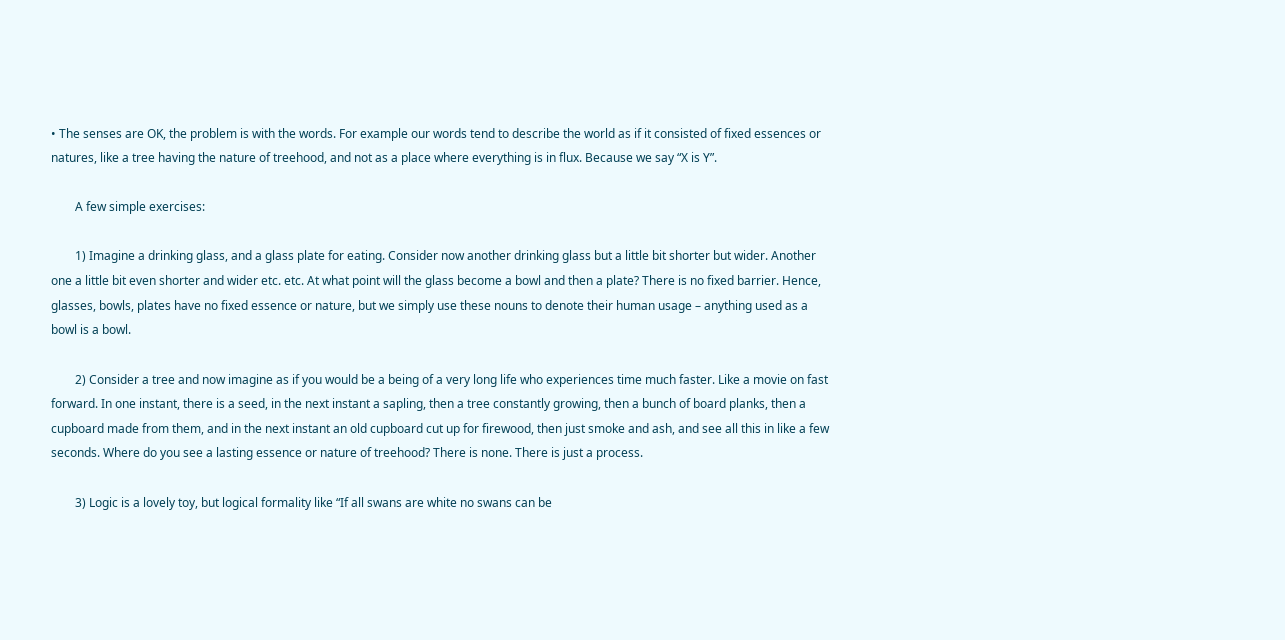• The senses are OK, the problem is with the words. For example our words tend to describe the world as if it consisted of fixed essences or natures, like a tree having the nature of treehood, and not as a place where everything is in flux. Because we say “X is Y”.

        A few simple exercises:

        1) Imagine a drinking glass, and a glass plate for eating. Consider now another drinking glass but a little bit shorter but wider. Another one a little bit even shorter and wider etc. etc. At what point will the glass become a bowl and then a plate? There is no fixed barrier. Hence, glasses, bowls, plates have no fixed essence or nature, but we simply use these nouns to denote their human usage – anything used as a bowl is a bowl.

        2) Consider a tree and now imagine as if you would be a being of a very long life who experiences time much faster. Like a movie on fast forward. In one instant, there is a seed, in the next instant a sapling, then a tree constantly growing, then a bunch of board planks, then a cupboard made from them, and in the next instant an old cupboard cut up for firewood, then just smoke and ash, and see all this in like a few seconds. Where do you see a lasting essence or nature of treehood? There is none. There is just a process.

        3) Logic is a lovely toy, but logical formality like “If all swans are white no swans can be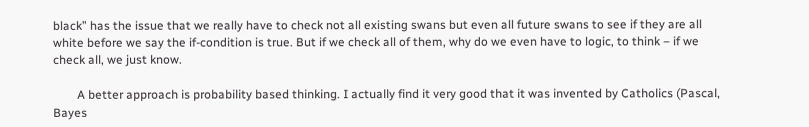black” has the issue that we really have to check not all existing swans but even all future swans to see if they are all white before we say the if-condition is true. But if we check all of them, why do we even have to logic, to think – if we check all, we just know.

        A better approach is probability based thinking. I actually find it very good that it was invented by Catholics (Pascal, Bayes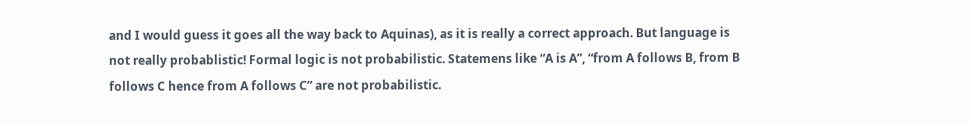and I would guess it goes all the way back to Aquinas), as it is really a correct approach. But language is not really probablistic! Formal logic is not probabilistic. Statemens like “A is A”, “from A follows B, from B follows C hence from A follows C” are not probabilistic.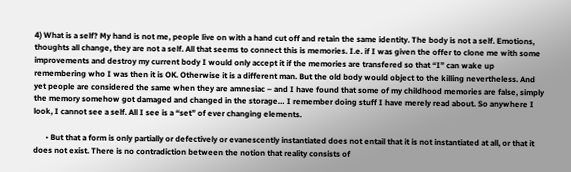4) What is a self? My hand is not me, people live on with a hand cut off and retain the same identity. The body is not a self. Emotions, thoughts all change, they are not a self. All that seems to connect this is memories. I.e. if I was given the offer to clone me with some improvements and destroy my current body I would only accept it if the memories are transfered so that “I” can wake up remembering who I was then it is OK. Otherwise it is a different man. But the old body would object to the killing nevertheless. And yet people are considered the same when they are amnesiac – and I have found that some of my childhood memories are false, simply the memory somehow got damaged and changed in the storage… I remember doing stuff I have merely read about. So anywhere I look, I cannot see a self. All I see is a “set” of ever changing elements.

      • But that a form is only partially or defectively or evanescently instantiated does not entail that it is not instantiated at all, or that it does not exist. There is no contradiction between the notion that reality consists of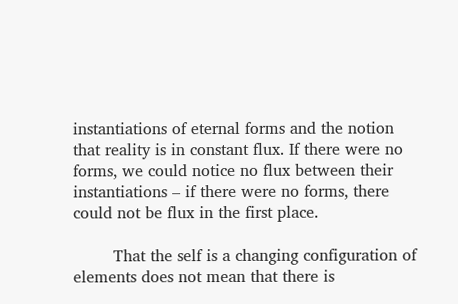instantiations of eternal forms and the notion that reality is in constant flux. If there were no forms, we could notice no flux between their instantiations – if there were no forms, there could not be flux in the first place.

        That the self is a changing configuration of elements does not mean that there is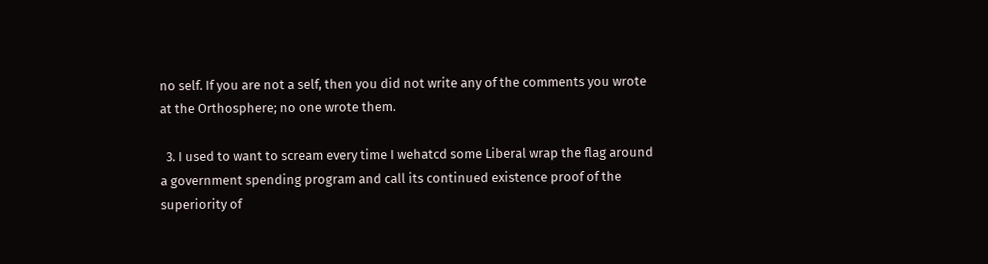no self. If you are not a self, then you did not write any of the comments you wrote at the Orthosphere; no one wrote them.

  3. I used to want to scream every time I wehatcd some Liberal wrap the flag around a government spending program and call its continued existence proof of the superiority of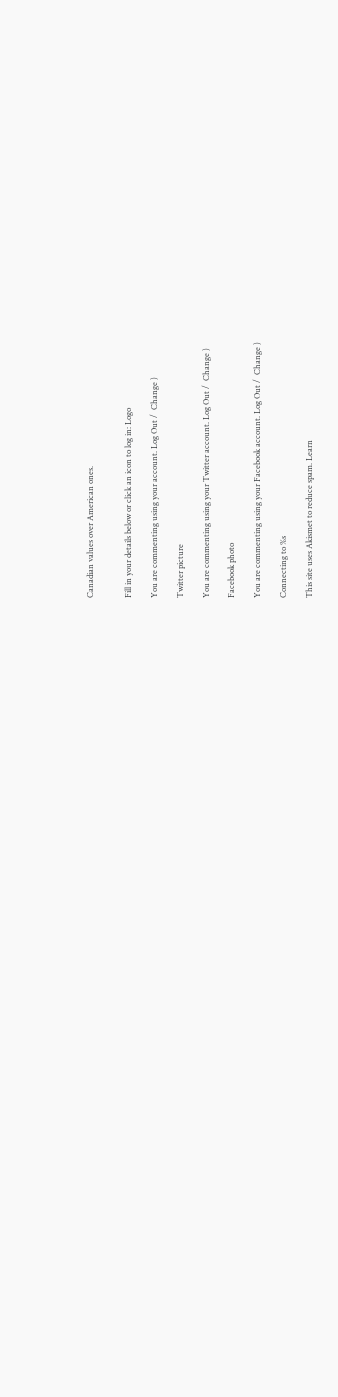Canadian values over American ones.


Fill in your details below or click an icon to log in: Logo

You are commenting using your account. Log Out /  Change )

Twitter picture

You are commenting using your Twitter account. Log Out /  Change )

Facebook photo

You are commenting using your Facebook account. Log Out /  Change )

Connecting to %s

This site uses Akismet to reduce spam. Learn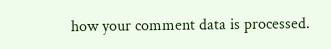how your comment data is processed.